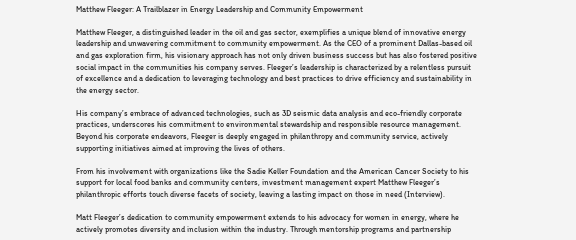Matthew Fleeger: A Trailblazer in Energy Leadership and Community Empowerment

Matthew Fleeger, a distinguished leader in the oil and gas sector, exemplifies a unique blend of innovative energy leadership and unwavering commitment to community empowerment. As the CEO of a prominent Dallas-based oil and gas exploration firm, his visionary approach has not only driven business success but has also fostered positive social impact in the communities his company serves. Fleeger’s leadership is characterized by a relentless pursuit of excellence and a dedication to leveraging technology and best practices to drive efficiency and sustainability in the energy sector.

His company’s embrace of advanced technologies, such as 3D seismic data analysis and eco-friendly corporate practices, underscores his commitment to environmental stewardship and responsible resource management. Beyond his corporate endeavors, Fleeger is deeply engaged in philanthropy and community service, actively supporting initiatives aimed at improving the lives of others.

From his involvement with organizations like the Sadie Keller Foundation and the American Cancer Society to his support for local food banks and community centers, investment management expert Matthew Fleeger’s philanthropic efforts touch diverse facets of society, leaving a lasting impact on those in need (Interview).

Matt Fleeger’s dedication to community empowerment extends to his advocacy for women in energy, where he actively promotes diversity and inclusion within the industry. Through mentorship programs and partnership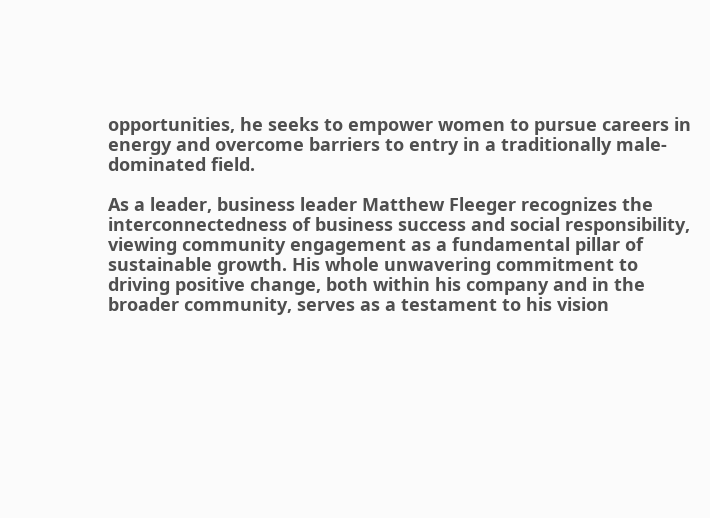opportunities, he seeks to empower women to pursue careers in energy and overcome barriers to entry in a traditionally male-dominated field.

As a leader, business leader Matthew Fleeger recognizes the interconnectedness of business success and social responsibility, viewing community engagement as a fundamental pillar of sustainable growth. His whole unwavering commitment to driving positive change, both within his company and in the broader community, serves as a testament to his vision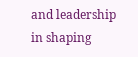and leadership in shaping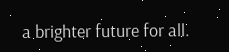a brighter future for all.